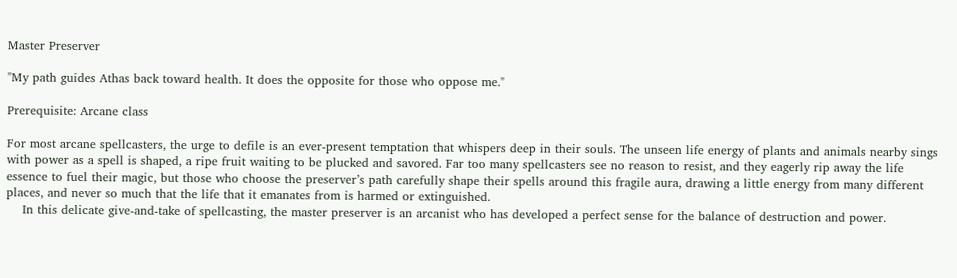Master Preserver

"My path guides Athas back toward health. It does the opposite for those who oppose me."

Prerequisite: Arcane class

For most arcane spellcasters, the urge to defile is an ever-present temptation that whispers deep in their souls. The unseen life energy of plants and animals nearby sings with power as a spell is shaped, a ripe fruit waiting to be plucked and savored. Far too many spellcasters see no reason to resist, and they eagerly rip away the life essence to fuel their magic, but those who choose the preserver’s path carefully shape their spells around this fragile aura, drawing a little energy from many different places, and never so much that the life that it emanates from is harmed or extinguished.
    In this delicate give-and-take of spellcasting, the master preserver is an arcanist who has developed a perfect sense for the balance of destruction and power.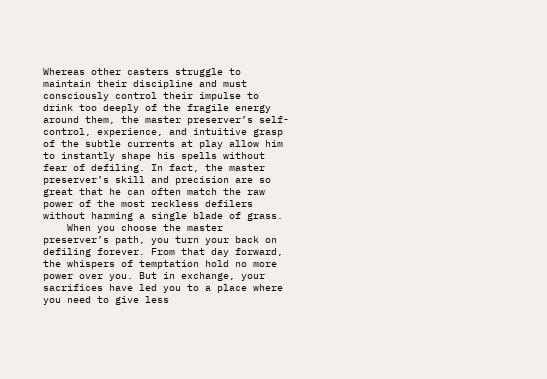Whereas other casters struggle to maintain their discipline and must consciously control their impulse to drink too deeply of the fragile energy around them, the master preserver’s self-control, experience, and intuitive grasp of the subtle currents at play allow him to instantly shape his spells without fear of defiling. In fact, the master preserver’s skill and precision are so great that he can often match the raw power of the most reckless defilers without harming a single blade of grass.
    When you choose the master preserver’s path, you turn your back on defiling forever. From that day forward, the whispers of temptation hold no more power over you. But in exchange, your sacrifices have led you to a place where you need to give less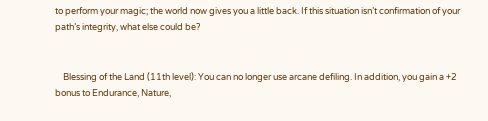to perform your magic; the world now gives you a little back. If this situation isn’t confirmation of your path’s integrity, what else could be?


    Blessing of the Land (11th level): You can no longer use arcane defiling. In addition, you gain a +2 bonus to Endurance, Nature,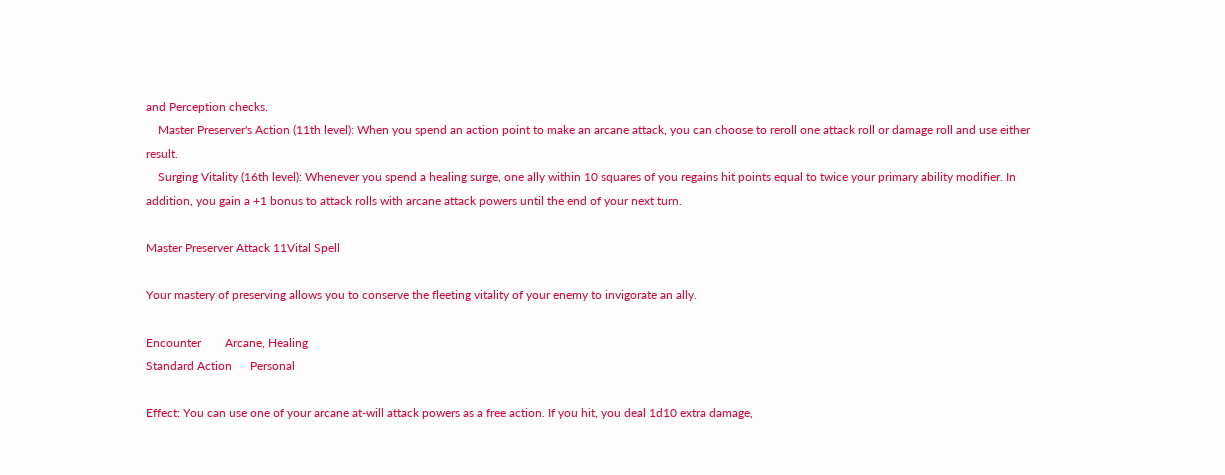and Perception checks.
    Master Preserver's Action (11th level): When you spend an action point to make an arcane attack, you can choose to reroll one attack roll or damage roll and use either result.
    Surging Vitality (16th level): Whenever you spend a healing surge, one ally within 10 squares of you regains hit points equal to twice your primary ability modifier. In addition, you gain a +1 bonus to attack rolls with arcane attack powers until the end of your next turn.

Master Preserver Attack 11Vital Spell

Your mastery of preserving allows you to conserve the fleeting vitality of your enemy to invigorate an ally.

Encounter        Arcane, Healing
Standard Action      Personal

Effect: You can use one of your arcane at-will attack powers as a free action. If you hit, you deal 1d10 extra damage,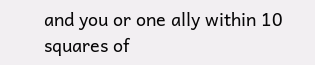and you or one ally within 10 squares of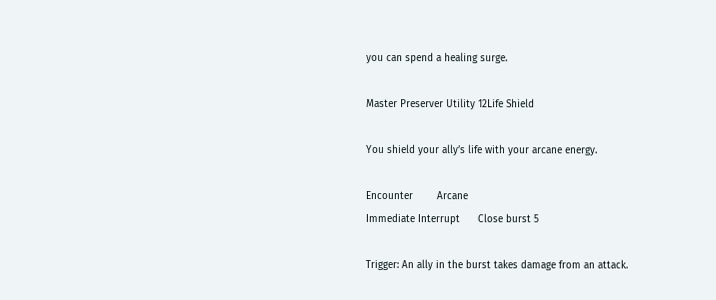you can spend a healing surge.

Master Preserver Utility 12Life Shield

You shield your ally’s life with your arcane energy.

Encounter        Arcane
Immediate Interrupt      Close burst 5

Trigger: An ally in the burst takes damage from an attack.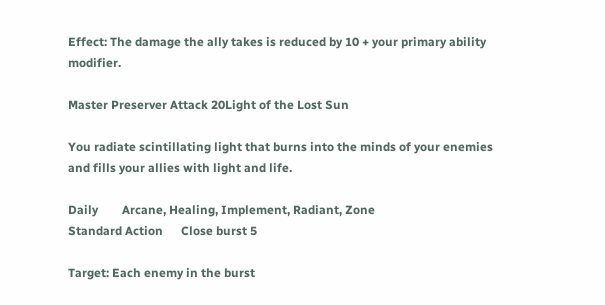Effect: The damage the ally takes is reduced by 10 + your primary ability modifier.

Master Preserver Attack 20Light of the Lost Sun

You radiate scintillating light that burns into the minds of your enemies and fills your allies with light and life.

Daily        Arcane, Healing, Implement, Radiant, Zone
Standard Action      Close burst 5

Target: Each enemy in the burst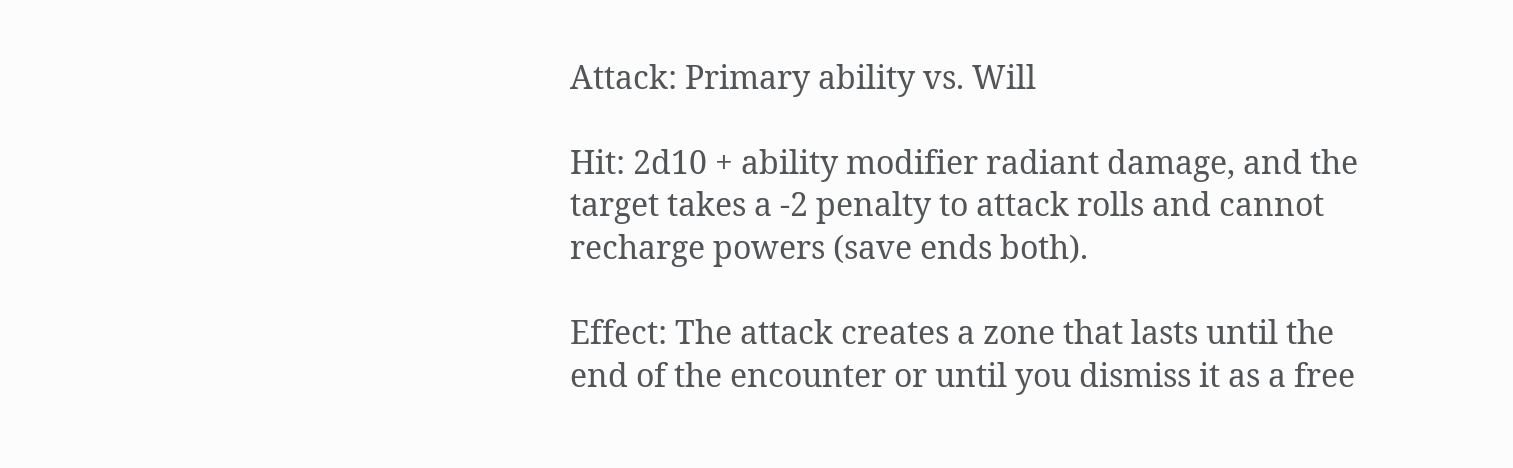Attack: Primary ability vs. Will

Hit: 2d10 + ability modifier radiant damage, and the target takes a -2 penalty to attack rolls and cannot recharge powers (save ends both).

Effect: The attack creates a zone that lasts until the end of the encounter or until you dismiss it as a free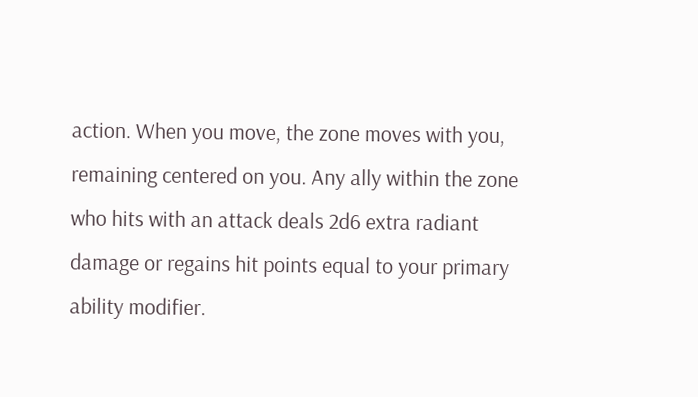action. When you move, the zone moves with you, remaining centered on you. Any ally within the zone who hits with an attack deals 2d6 extra radiant damage or regains hit points equal to your primary ability modifier.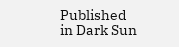Published in Dark Sun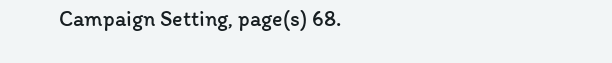Campaign Setting, page(s) 68.